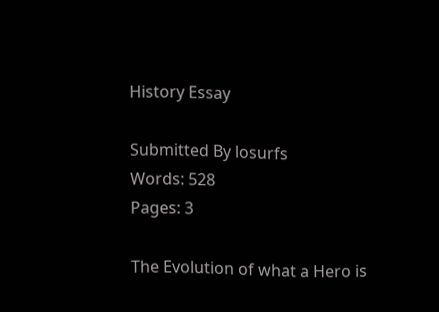History Essay

Submitted By losurfs
Words: 528
Pages: 3

The Evolution of what a Hero is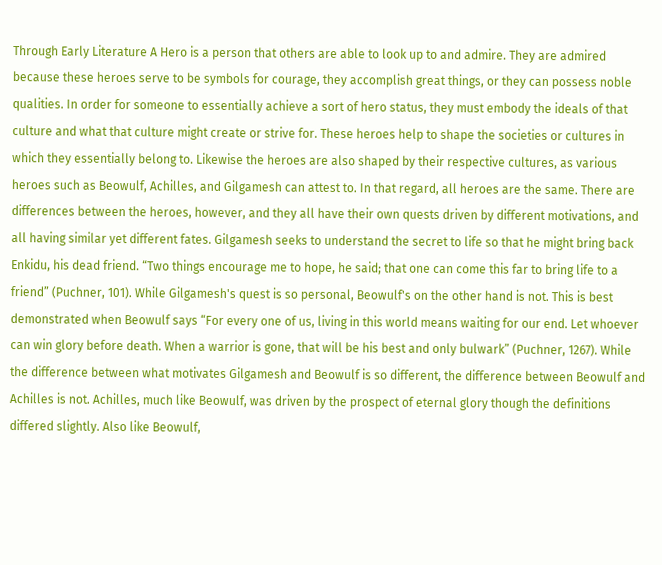Through Early Literature A Hero is a person that others are able to look up to and admire. They are admired because these heroes serve to be symbols for courage, they accomplish great things, or they can possess noble qualities. In order for someone to essentially achieve a sort of hero status, they must embody the ideals of that culture and what that culture might create or strive for. These heroes help to shape the societies or cultures in which they essentially belong to. Likewise the heroes are also shaped by their respective cultures, as various heroes such as Beowulf, Achilles, and Gilgamesh can attest to. In that regard, all heroes are the same. There are differences between the heroes, however, and they all have their own quests driven by different motivations, and all having similar yet different fates. Gilgamesh seeks to understand the secret to life so that he might bring back Enkidu, his dead friend. “Two things encourage me to hope, he said; that one can come this far to bring life to a friend” (Puchner, 101). While Gilgamesh's quest is so personal, Beowulf's on the other hand is not. This is best demonstrated when Beowulf says “For every one of us, living in this world means waiting for our end. Let whoever can win glory before death. When a warrior is gone, that will be his best and only bulwark” (Puchner, 1267). While the difference between what motivates Gilgamesh and Beowulf is so different, the difference between Beowulf and Achilles is not. Achilles, much like Beowulf, was driven by the prospect of eternal glory though the definitions differed slightly. Also like Beowulf,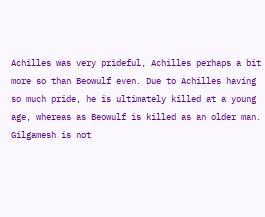Achilles was very prideful, Achilles perhaps a bit more so than Beowulf even. Due to Achilles having so much pride, he is ultimately killed at a young age, whereas as Beowulf is killed as an older man. Gilgamesh is not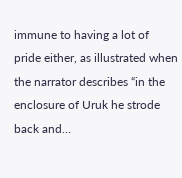immune to having a lot of pride either, as illustrated when the narrator describes “in the enclosure of Uruk he strode back and…